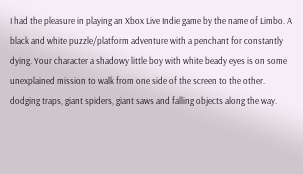I had the pleasure in playing an Xbox Live Indie game by the name of Limbo. A black and white puzzle/platform adventure with a penchant for constantly dying. Your character a shadowy little boy with white beady eyes is on some unexplained mission to walk from one side of the screen to the other. dodging traps, giant spiders, giant saws and falling objects along the way.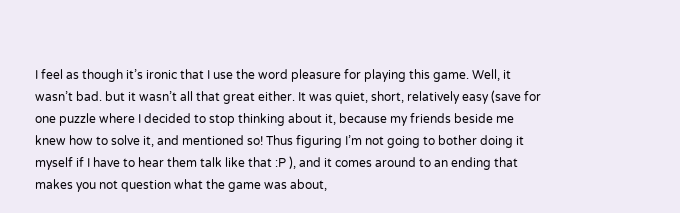I feel as though it’s ironic that I use the word pleasure for playing this game. Well, it wasn’t bad. but it wasn’t all that great either. It was quiet, short, relatively easy (save for one puzzle where I decided to stop thinking about it, because my friends beside me knew how to solve it, and mentioned so! Thus figuring I’m not going to bother doing it myself if I have to hear them talk like that :P ), and it comes around to an ending that makes you not question what the game was about,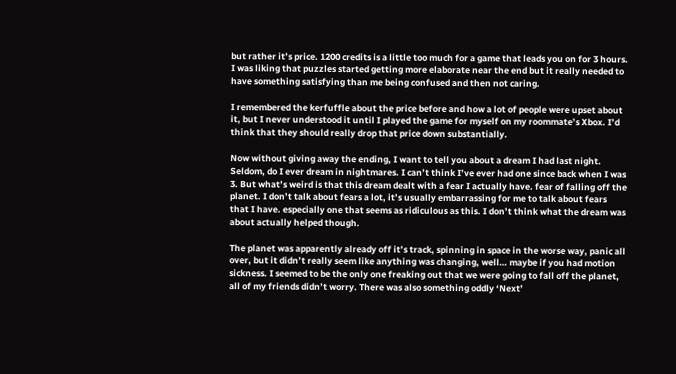but rather it’s price. 1200 credits is a little too much for a game that leads you on for 3 hours. I was liking that puzzles started getting more elaborate near the end but it really needed to have something satisfying than me being confused and then not caring.

I remembered the kerfuffle about the price before and how a lot of people were upset about it, but I never understood it until I played the game for myself on my roommate’s Xbox. I’d think that they should really drop that price down substantially.

Now without giving away the ending, I want to tell you about a dream I had last night. Seldom, do I ever dream in nightmares. I can’t think I’ve ever had one since back when I was 3. But what’s weird is that this dream dealt with a fear I actually have. fear of falling off the planet. I don’t talk about fears a lot, it’s usually embarrassing for me to talk about fears that I have. especially one that seems as ridiculous as this. I don’t think what the dream was about actually helped though.

The planet was apparently already off it’s track, spinning in space in the worse way, panic all over, but it didn’t really seem like anything was changing, well… maybe if you had motion sickness. I seemed to be the only one freaking out that we were going to fall off the planet, all of my friends didn’t worry. There was also something oddly ‘Next’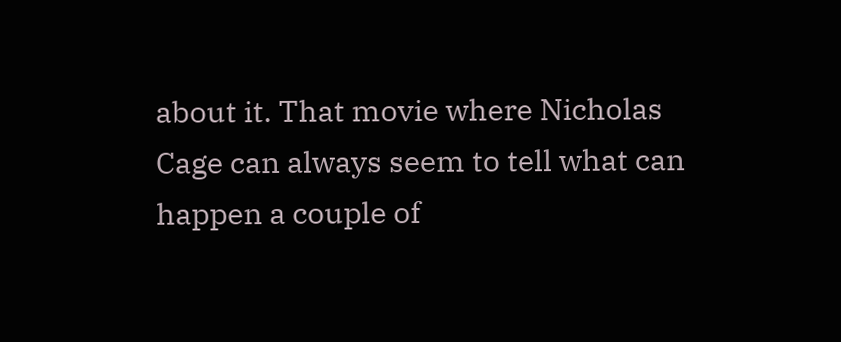about it. That movie where Nicholas Cage can always seem to tell what can happen a couple of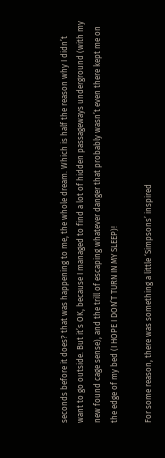seconds before it does? that was happening to me, the whole dream. Which is half the reason why I didn’t want to go outside. But it’s OK, because I managed to find a lot of hidden passageways underground (with my new found cage sense), and the trill of escaping whatever danger that probably wasn’t even there kept me on the edge of my bed (I HOPE I DON’T TURN IN MY SLEEP)!

For some reason, there was something a little ‘Simpsons’ inspired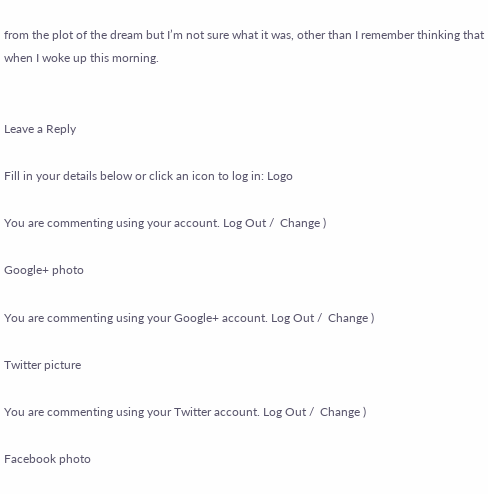from the plot of the dream but I’m not sure what it was, other than I remember thinking that when I woke up this morning.


Leave a Reply

Fill in your details below or click an icon to log in: Logo

You are commenting using your account. Log Out /  Change )

Google+ photo

You are commenting using your Google+ account. Log Out /  Change )

Twitter picture

You are commenting using your Twitter account. Log Out /  Change )

Facebook photo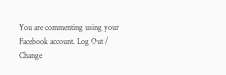You are commenting using your Facebook account. Log Out /  Change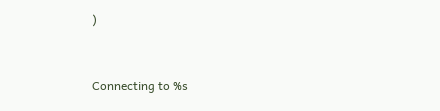)


Connecting to %s